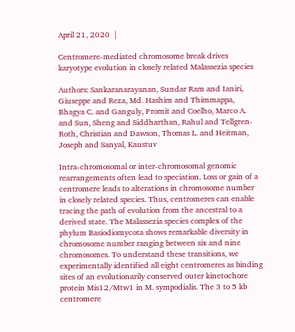April 21, 2020  |

Centromere-mediated chromosome break drives karyotype evolution in closely related Malassezia species

Authors: Sankaranarayanan, Sundar Ram and Ianiri, Giuseppe and Reza, Md. Hashim and Thimmappa, Bhagya C. and Ganguly, Promit and Coelho, Marco A. and Sun, Sheng and Siddharthan, Rahul and Tellgren-Roth, Christian and Dawson, Thomas L. and Heitman, Joseph and Sanyal, Kaustuv

Intra-chromosomal or inter-chromosomal genomic rearrangements often lead to speciation. Loss or gain of a centromere leads to alterations in chromosome number in closely related species. Thus, centromeres can enable tracing the path of evolution from the ancestral to a derived state. The Malassezia species complex of the phylum Basiodiomycota shows remarkable diversity in chromosome number ranging between six and nine chromosomes. To understand these transitions, we experimentally identified all eight centromeres as binding sites of an evolutionarily conserved outer kinetochore protein Mis12/Mtw1 in M. sympodialis. The 3 to 5 kb centromere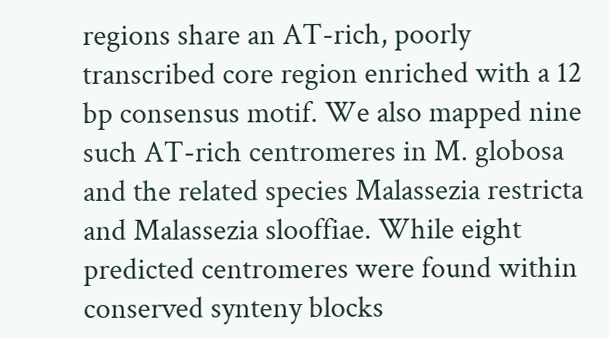regions share an AT-rich, poorly transcribed core region enriched with a 12 bp consensus motif. We also mapped nine such AT-rich centromeres in M. globosa and the related species Malassezia restricta and Malassezia slooffiae. While eight predicted centromeres were found within conserved synteny blocks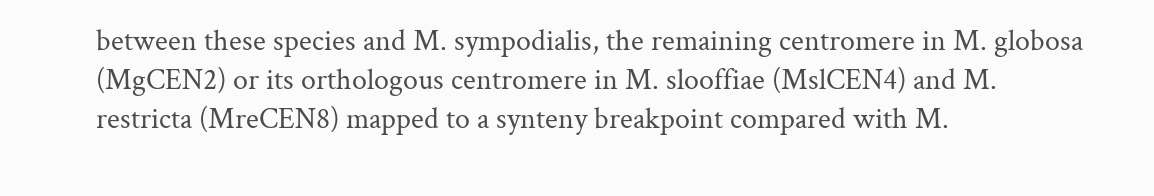between these species and M. sympodialis, the remaining centromere in M. globosa (MgCEN2) or its orthologous centromere in M. slooffiae (MslCEN4) and M. restricta (MreCEN8) mapped to a synteny breakpoint compared with M.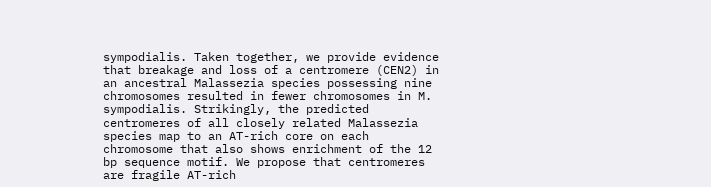sympodialis. Taken together, we provide evidence that breakage and loss of a centromere (CEN2) in an ancestral Malassezia species possessing nine chromosomes resulted in fewer chromosomes in M. sympodialis. Strikingly, the predicted centromeres of all closely related Malassezia species map to an AT-rich core on each chromosome that also shows enrichment of the 12 bp sequence motif. We propose that centromeres are fragile AT-rich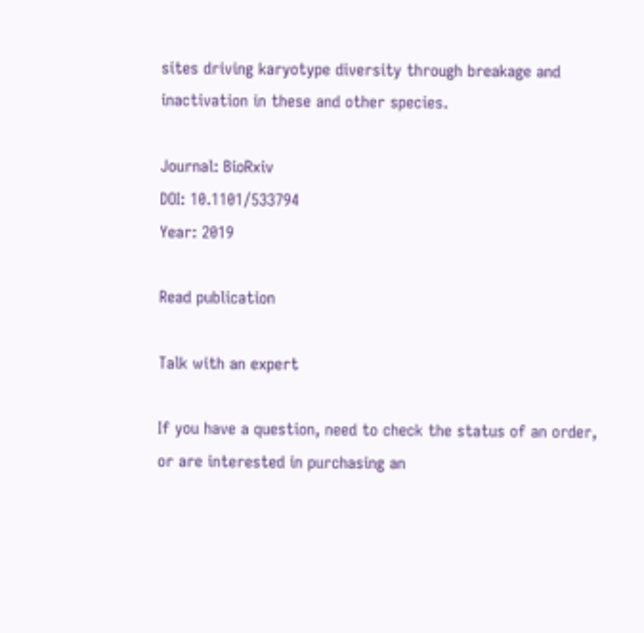sites driving karyotype diversity through breakage and inactivation in these and other species.

Journal: BioRxiv
DOI: 10.1101/533794
Year: 2019

Read publication

Talk with an expert

If you have a question, need to check the status of an order, or are interested in purchasing an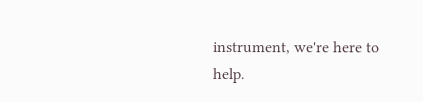instrument, we're here to help.